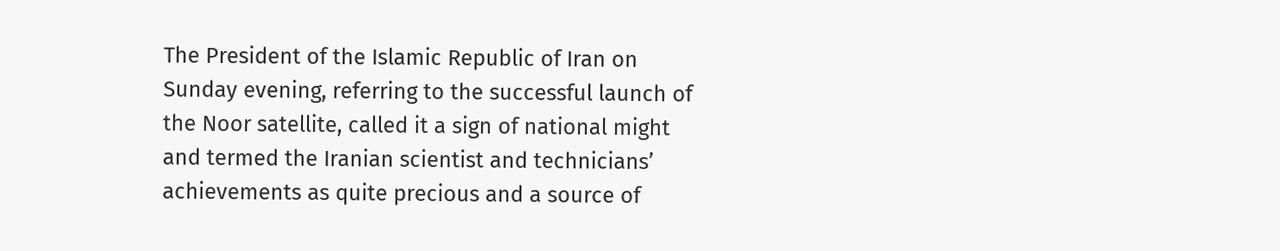The President of the Islamic Republic of Iran on Sunday evening, referring to the successful launch of the Noor satellite, called it a sign of national might and termed the Iranian scientist and technicians’ achievements as quite precious and a source of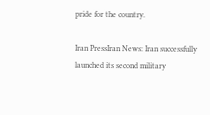pride for the country.

Iran PressIran News: Iran successfully launched its second military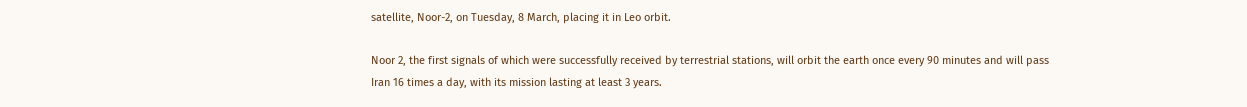satellite, Noor-2, on Tuesday, 8 March, placing it in Leo orbit.

Noor 2, the first signals of which were successfully received by terrestrial stations, will orbit the earth once every 90 minutes and will pass Iran 16 times a day, with its mission lasting at least 3 years.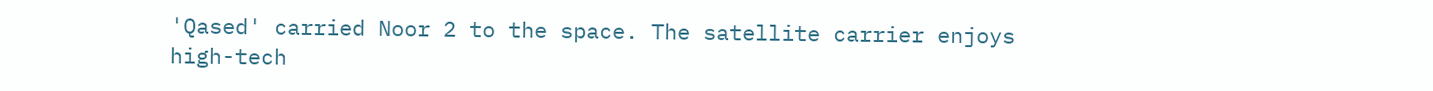'Qased' carried Noor 2 to the space. The satellite carrier enjoys high-tech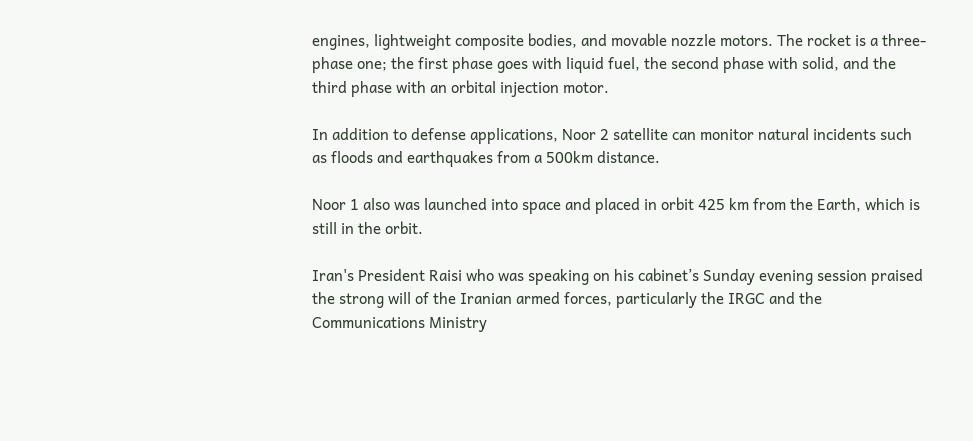engines, lightweight composite bodies, and movable nozzle motors. The rocket is a three-phase one; the first phase goes with liquid fuel, the second phase with solid, and the third phase with an orbital injection motor.

In addition to defense applications, Noor 2 satellite can monitor natural incidents such as floods and earthquakes from a 500km distance.

Noor 1 also was launched into space and placed in orbit 425 km from the Earth, which is still in the orbit.

Iran's President Raisi who was speaking on his cabinet’s Sunday evening session praised the strong will of the Iranian armed forces, particularly the IRGC and the Communications Ministry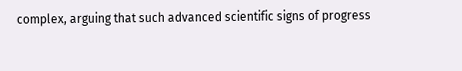complex, arguing that such advanced scientific signs of progress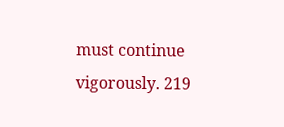must continue vigorously. 219